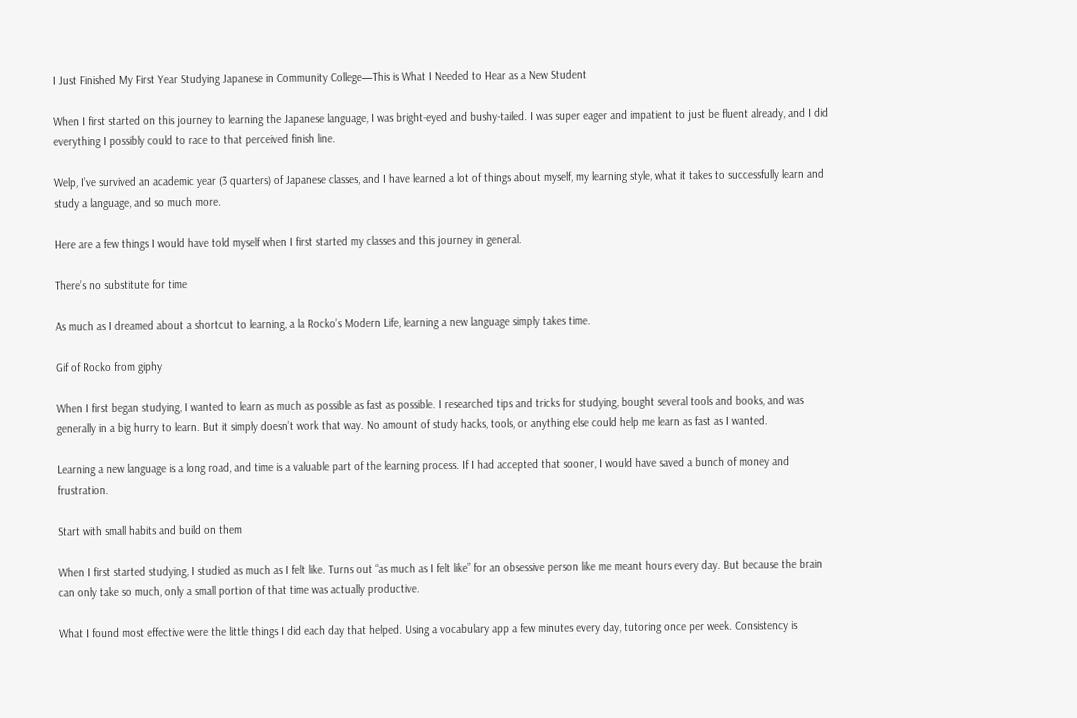I Just Finished My First Year Studying Japanese in Community College—This is What I Needed to Hear as a New Student

When I first started on this journey to learning the Japanese language, I was bright-eyed and bushy-tailed. I was super eager and impatient to just be fluent already, and I did everything I possibly could to race to that perceived finish line.

Welp, I’ve survived an academic year (3 quarters) of Japanese classes, and I have learned a lot of things about myself, my learning style, what it takes to successfully learn and study a language, and so much more.

Here are a few things I would have told myself when I first started my classes and this journey in general.

There’s no substitute for time

As much as I dreamed about a shortcut to learning, a la Rocko’s Modern Life, learning a new language simply takes time.

Gif of Rocko from giphy

When I first began studying, I wanted to learn as much as possible as fast as possible. I researched tips and tricks for studying, bought several tools and books, and was generally in a big hurry to learn. But it simply doesn’t work that way. No amount of study hacks, tools, or anything else could help me learn as fast as I wanted.

Learning a new language is a long road, and time is a valuable part of the learning process. If I had accepted that sooner, I would have saved a bunch of money and frustration.

Start with small habits and build on them

When I first started studying, I studied as much as I felt like. Turns out “as much as I felt like” for an obsessive person like me meant hours every day. But because the brain can only take so much, only a small portion of that time was actually productive.

What I found most effective were the little things I did each day that helped. Using a vocabulary app a few minutes every day, tutoring once per week. Consistency is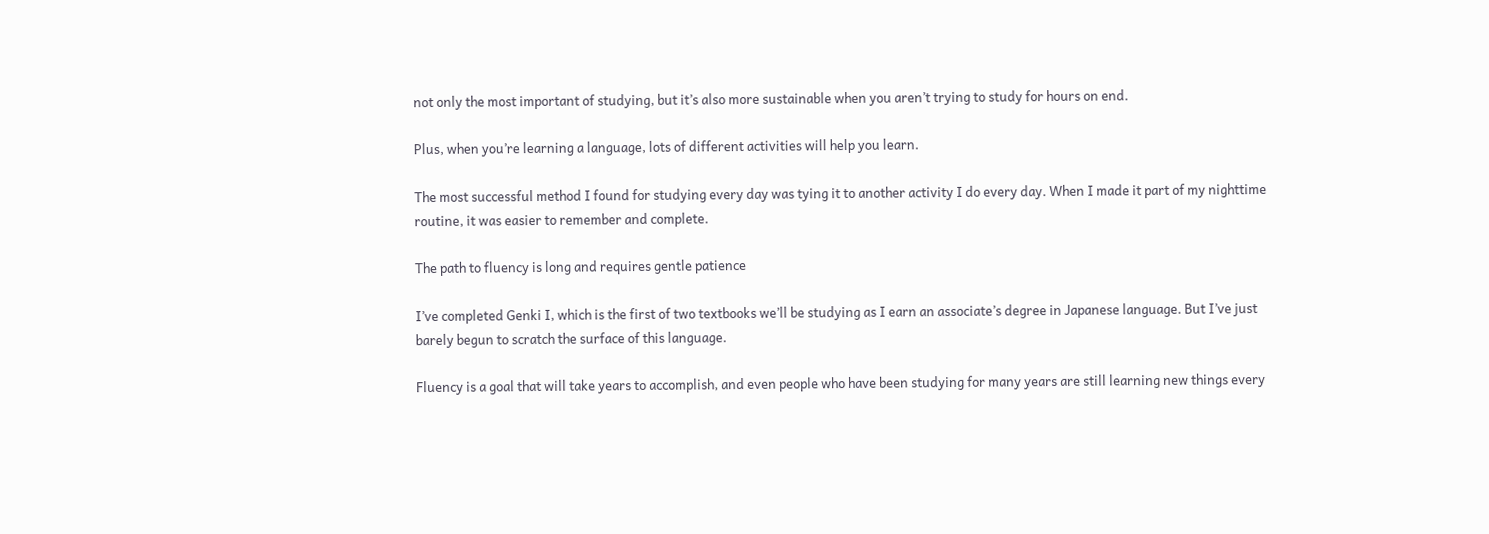not only the most important of studying, but it’s also more sustainable when you aren’t trying to study for hours on end.

Plus, when you’re learning a language, lots of different activities will help you learn.

The most successful method I found for studying every day was tying it to another activity I do every day. When I made it part of my nighttime routine, it was easier to remember and complete.

The path to fluency is long and requires gentle patience

I’ve completed Genki I, which is the first of two textbooks we’ll be studying as I earn an associate’s degree in Japanese language. But I’ve just barely begun to scratch the surface of this language.

Fluency is a goal that will take years to accomplish, and even people who have been studying for many years are still learning new things every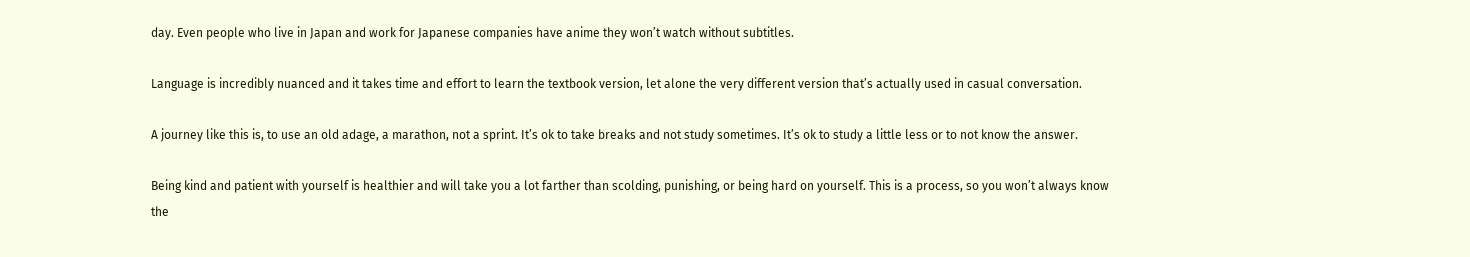day. Even people who live in Japan and work for Japanese companies have anime they won’t watch without subtitles.

Language is incredibly nuanced and it takes time and effort to learn the textbook version, let alone the very different version that’s actually used in casual conversation.

A journey like this is, to use an old adage, a marathon, not a sprint. It’s ok to take breaks and not study sometimes. It’s ok to study a little less or to not know the answer.

Being kind and patient with yourself is healthier and will take you a lot farther than scolding, punishing, or being hard on yourself. This is a process, so you won’t always know the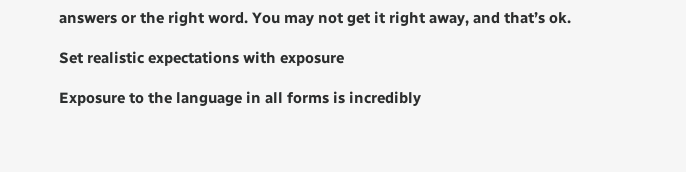answers or the right word. You may not get it right away, and that’s ok.

Set realistic expectations with exposure

Exposure to the language in all forms is incredibly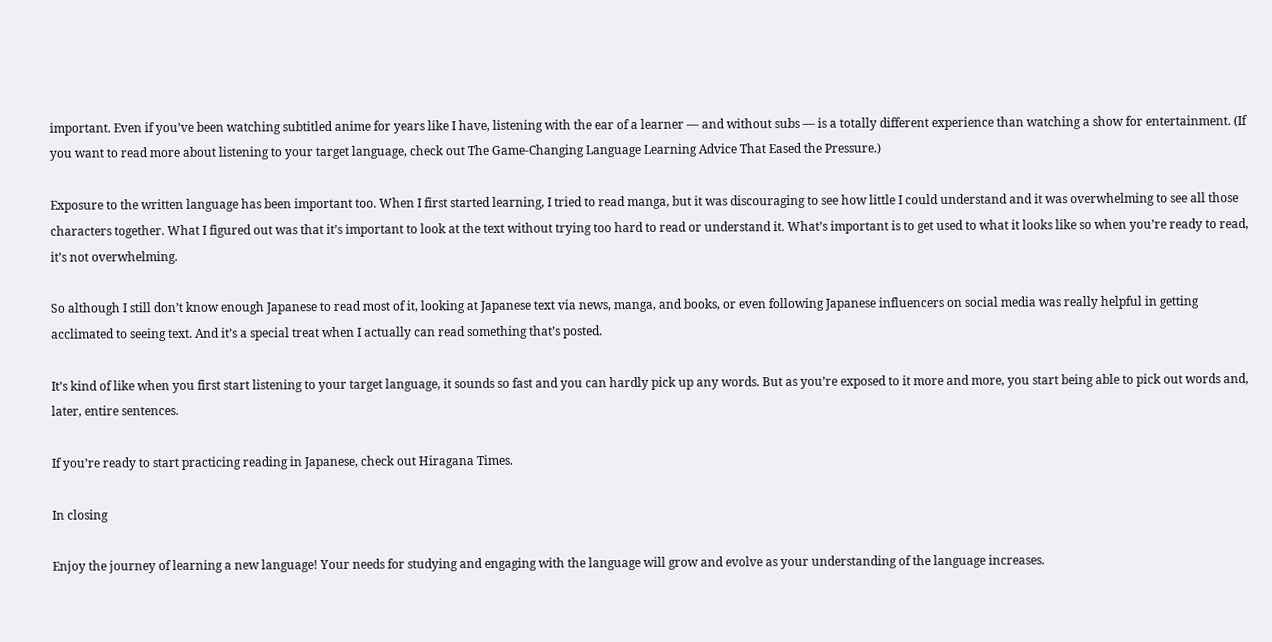important. Even if you’ve been watching subtitled anime for years like I have, listening with the ear of a learner — and without subs — is a totally different experience than watching a show for entertainment. (If you want to read more about listening to your target language, check out The Game-Changing Language Learning Advice That Eased the Pressure.)

Exposure to the written language has been important too. When I first started learning, I tried to read manga, but it was discouraging to see how little I could understand and it was overwhelming to see all those characters together. What I figured out was that it’s important to look at the text without trying too hard to read or understand it. What’s important is to get used to what it looks like so when you’re ready to read, it’s not overwhelming.

So although I still don’t know enough Japanese to read most of it, looking at Japanese text via news, manga, and books, or even following Japanese influencers on social media was really helpful in getting acclimated to seeing text. And it’s a special treat when I actually can read something that’s posted.

It’s kind of like when you first start listening to your target language, it sounds so fast and you can hardly pick up any words. But as you’re exposed to it more and more, you start being able to pick out words and, later, entire sentences.

If you’re ready to start practicing reading in Japanese, check out Hiragana Times.

In closing

Enjoy the journey of learning a new language! Your needs for studying and engaging with the language will grow and evolve as your understanding of the language increases.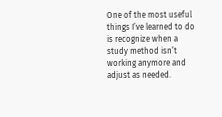One of the most useful things I’ve learned to do is recognize when a study method isn’t working anymore and adjust as needed.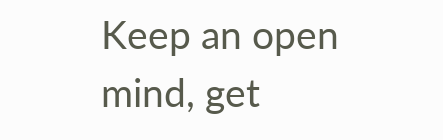Keep an open mind, get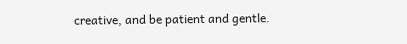creative, and be patient and gentle.